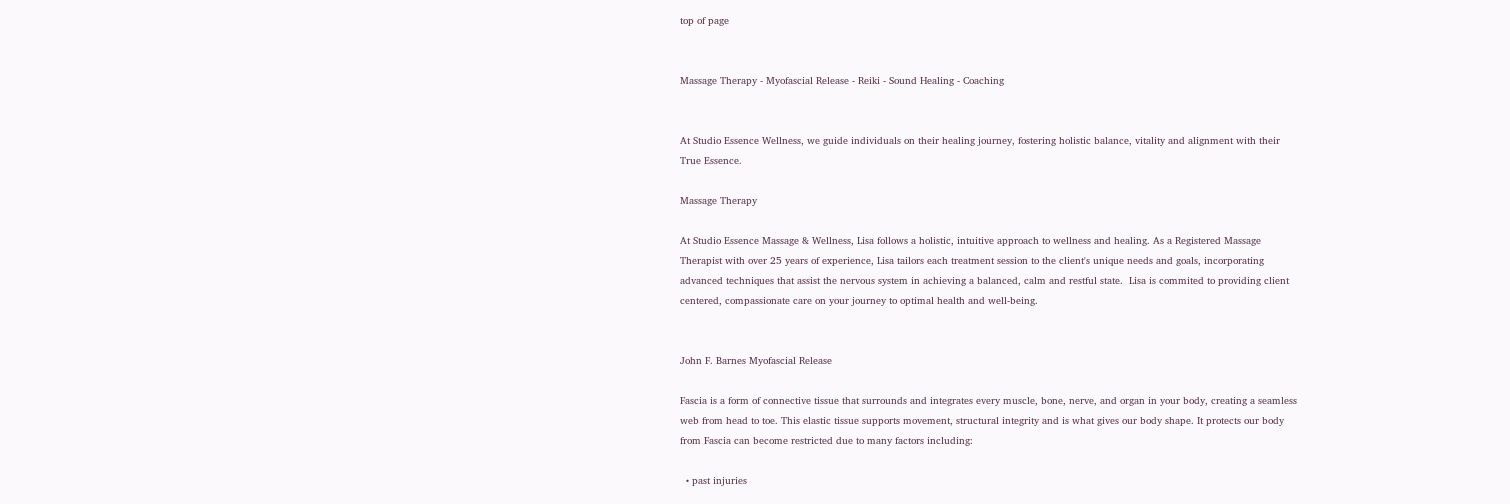top of page


Massage Therapy - Myofascial Release - Reiki - Sound Healing - Coaching


At Studio Essence Wellness, we guide individuals on their healing journey, fostering holistic balance, vitality and alignment with their True Essence.

Massage Therapy

At Studio Essence Massage & Wellness, Lisa follows a holistic, intuitive approach to wellness and healing. As a Registered Massage Therapist with over 25 years of experience, Lisa tailors each treatment session to the client's unique needs and goals, incorporating advanced techniques that assist the nervous system in achieving a balanced, calm and restful state.  Lisa is commited to providing client centered, compassionate care on your journey to optimal health and well-being.


John F. Barnes Myofascial Release

Fascia is a form of connective tissue that surrounds and integrates every muscle, bone, nerve, and organ in your body, creating a seamless web from head to toe. This elastic tissue supports movement, structural integrity and is what gives our body shape. It protects our body from Fascia can become restricted due to many factors including:

  • past injuries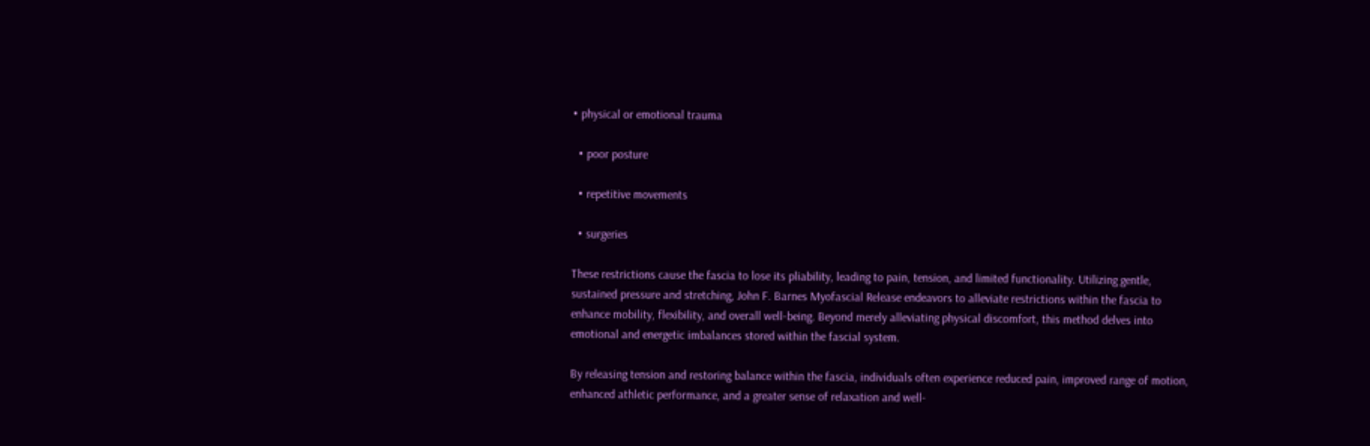• physical or emotional trauma

  • poor posture

  • repetitive movements

  • surgeries

These restrictions cause the fascia to lose its pliability, leading to pain, tension, and limited functionality. Utilizing gentle, sustained pressure and stretching, John F. Barnes Myofascial Release endeavors to alleviate restrictions within the fascia to enhance mobility, flexibility, and overall well-being. Beyond merely alleviating physical discomfort, this method delves into emotional and energetic imbalances stored within the fascial system.

By releasing tension and restoring balance within the fascia, individuals often experience reduced pain, improved range of motion, enhanced athletic performance, and a greater sense of relaxation and well-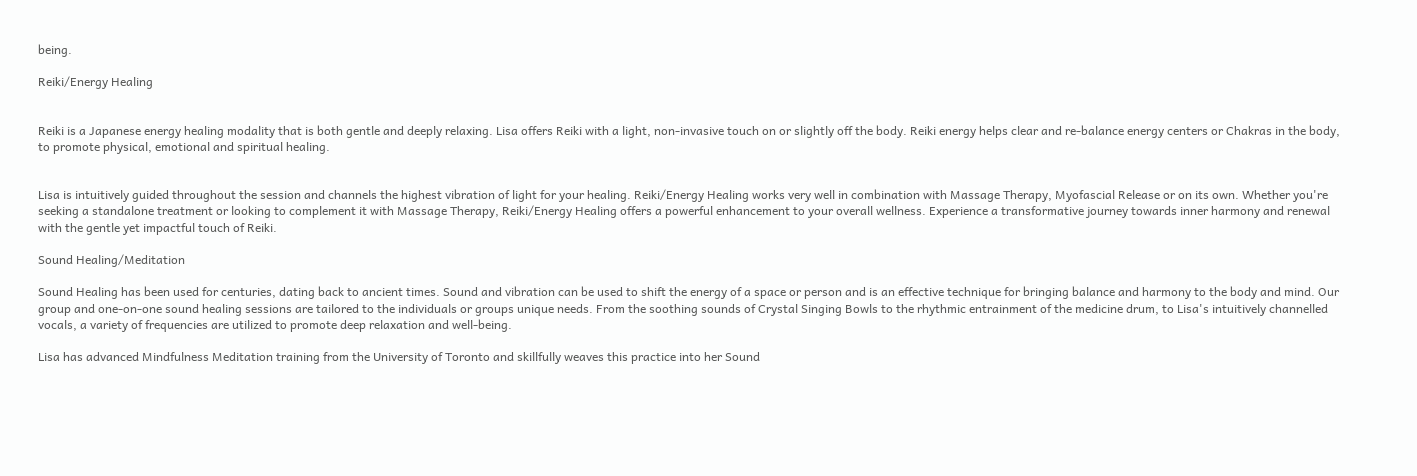being.

Reiki/Energy Healing


Reiki is a Japanese energy healing modality that is both gentle and deeply relaxing. Lisa offers Reiki with a light, non-invasive touch on or slightly off the body. Reiki energy helps clear and re-balance energy centers or Chakras in the body, to promote physical, emotional and spiritual healing.


Lisa is intuitively guided throughout the session and channels the highest vibration of light for your healing. Reiki/Energy Healing works very well in combination with Massage Therapy, Myofascial Release or on its own. Whether you're seeking a standalone treatment or looking to complement it with Massage Therapy, Reiki/Energy Healing offers a powerful enhancement to your overall wellness. Experience a transformative journey towards inner harmony and renewal with the gentle yet impactful touch of Reiki.

Sound Healing/Meditation

Sound Healing has been used for centuries, dating back to ancient times. Sound and vibration can be used to shift the energy of a space or person and is an effective technique for bringing balance and harmony to the body and mind. Our group and one-on-one sound healing sessions are tailored to the individuals or groups unique needs. From the soothing sounds of Crystal Singing Bowls to the rhythmic entrainment of the medicine drum, to Lisa's intuitively channelled vocals, a variety of frequencies are utilized to promote deep relaxation and well-being.

Lisa has advanced Mindfulness Meditation training from the University of Toronto and skillfully weaves this practice into her Sound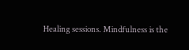Healing sessions. Mindfulness is the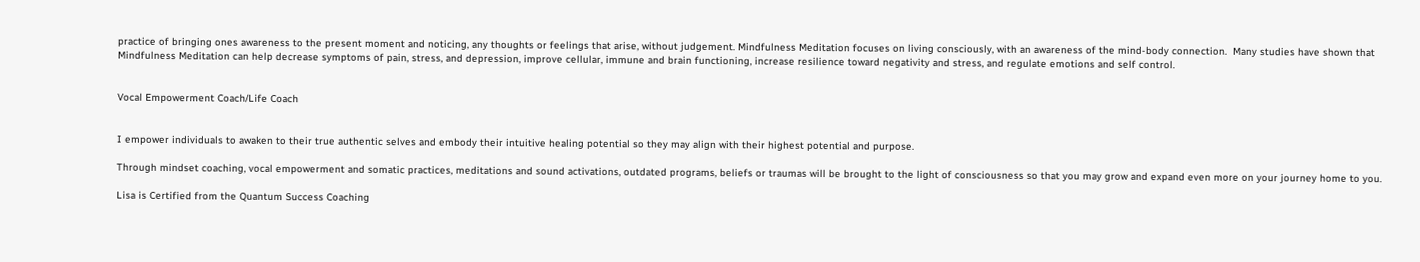practice of bringing ones awareness to the present moment and noticing, any thoughts or feelings that arise, without judgement. Mindfulness Meditation focuses on living consciously, with an awareness of the mind-body connection.  Many studies have shown that Mindfulness Meditation can help decrease symptoms of pain, stress, and depression, improve cellular, immune and brain functioning, increase resilience toward negativity and stress, and regulate emotions and self control.


Vocal Empowerment Coach/Life Coach


I empower individuals to awaken to their true authentic selves and embody their intuitive healing potential so they may align with their highest potential and purpose.

Through mindset coaching, vocal empowerment and somatic practices, meditations and sound activations, outdated programs, beliefs or traumas will be brought to the light of consciousness so that you may grow and expand even more on your journey home to you.

Lisa is Certified from the Quantum Success Coaching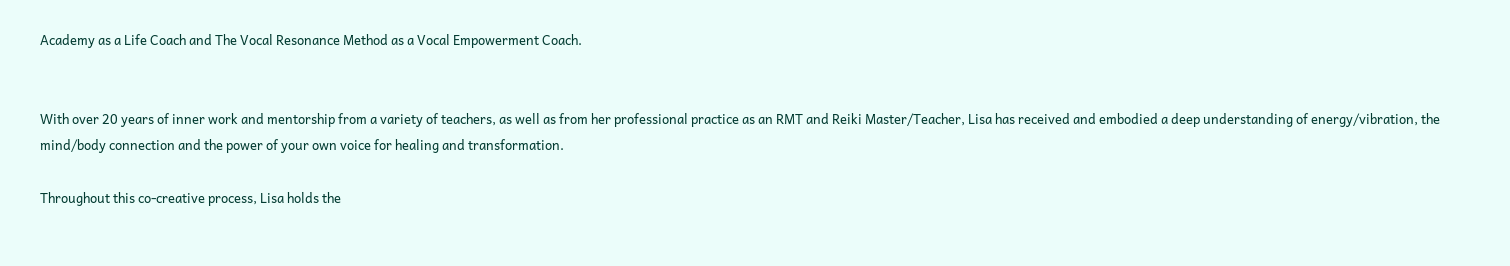Academy as a Life Coach and The Vocal Resonance Method as a Vocal Empowerment Coach.


With over 20 years of inner work and mentorship from a variety of teachers, as well as from her professional practice as an RMT and Reiki Master/Teacher, Lisa has received and embodied a deep understanding of energy/vibration, the mind/body connection and the power of your own voice for healing and transformation.

Throughout this co-creative process, Lisa holds the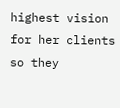highest vision for her clients so they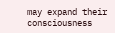may expand their consciousness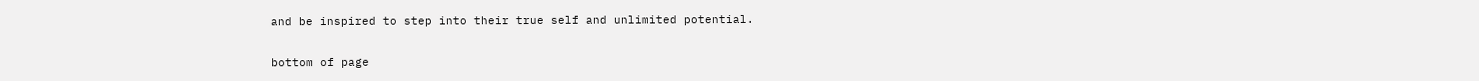and be inspired to step into their true self and unlimited potential.

bottom of page